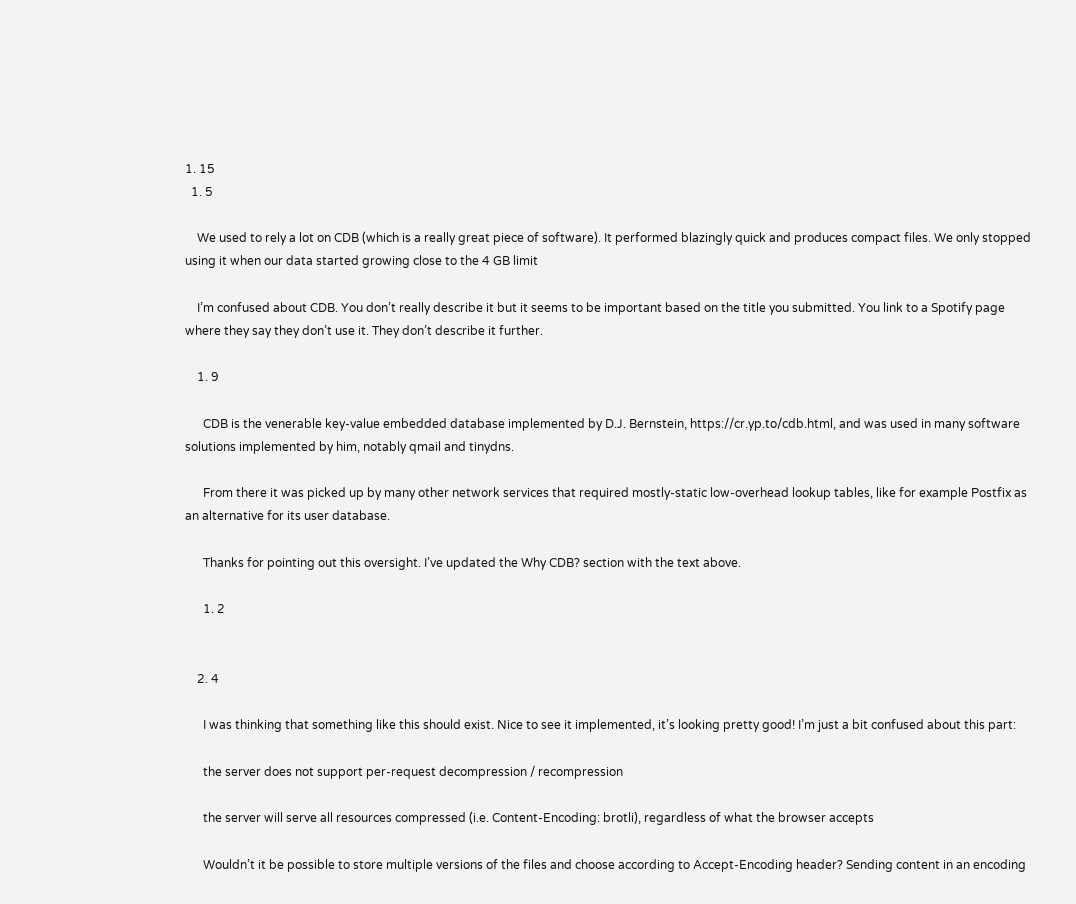1. 15
  1. 5

    We used to rely a lot on CDB (which is a really great piece of software). It performed blazingly quick and produces compact files. We only stopped using it when our data started growing close to the 4 GB limit

    I’m confused about CDB. You don’t really describe it but it seems to be important based on the title you submitted. You link to a Spotify page where they say they don’t use it. They don’t describe it further.

    1. 9

      CDB is the venerable key-value embedded database implemented by D.J. Bernstein, https://cr.yp.to/cdb.html, and was used in many software solutions implemented by him, notably qmail and tinydns.

      From there it was picked up by many other network services that required mostly-static low-overhead lookup tables, like for example Postfix as an alternative for its user database.

      Thanks for pointing out this oversight. I’ve updated the Why CDB? section with the text above.

      1. 2


    2. 4

      I was thinking that something like this should exist. Nice to see it implemented, it’s looking pretty good! I’m just a bit confused about this part:

      the server does not support per-request decompression / recompression

      the server will serve all resources compressed (i.e. Content-Encoding: brotli), regardless of what the browser accepts

      Wouldn’t it be possible to store multiple versions of the files and choose according to Accept-Encoding header? Sending content in an encoding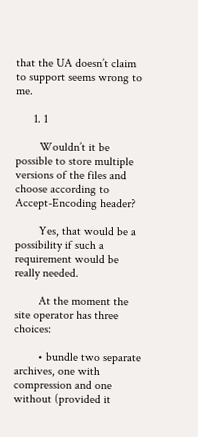that the UA doesn’t claim to support seems wrong to me.

      1. 1

        Wouldn’t it be possible to store multiple versions of the files and choose according to Accept-Encoding header?

        Yes, that would be a possibility if such a requirement would be really needed.

        At the moment the site operator has three choices:

        • bundle two separate archives, one with compression and one without (provided it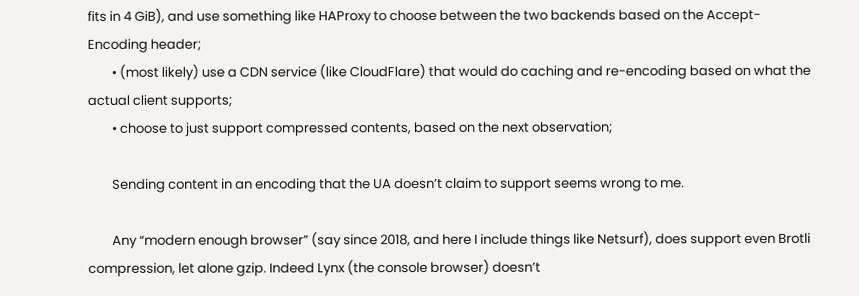fits in 4 GiB), and use something like HAProxy to choose between the two backends based on the Accept-Encoding header;
        • (most likely) use a CDN service (like CloudFlare) that would do caching and re-encoding based on what the actual client supports;
        • choose to just support compressed contents, based on the next observation;

        Sending content in an encoding that the UA doesn’t claim to support seems wrong to me.

        Any “modern enough browser” (say since 2018, and here I include things like Netsurf), does support even Brotli compression, let alone gzip. Indeed Lynx (the console browser) doesn’t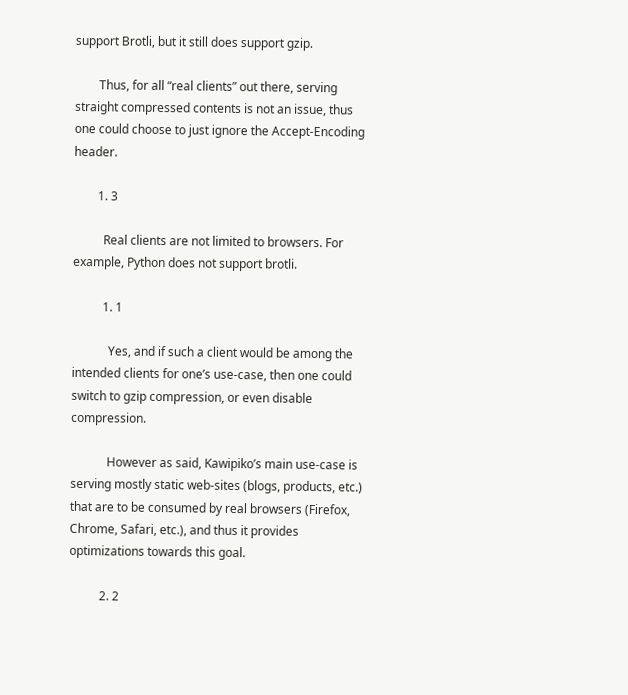support Brotli, but it still does support gzip.

        Thus, for all “real clients” out there, serving straight compressed contents is not an issue, thus one could choose to just ignore the Accept-Encoding header.

        1. 3

          Real clients are not limited to browsers. For example, Python does not support brotli.

          1. 1

            Yes, and if such a client would be among the intended clients for one’s use-case, then one could switch to gzip compression, or even disable compression.

            However as said, Kawipiko’s main use-case is serving mostly static web-sites (blogs, products, etc.) that are to be consumed by real browsers (Firefox, Chrome, Safari, etc.), and thus it provides optimizations towards this goal.

          2. 2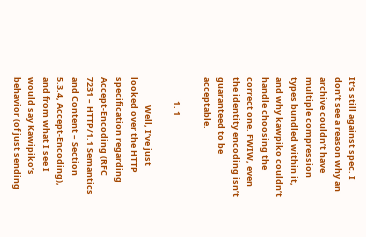It’s still against spec. I don’t see a reason why an archive couldn’t have multiple compression types bundled within it, and why kawpiko couldn’t handle choosing the correct one. FWIW, even the identity encoding isn’t guaranteed to be acceptable.

            1. 1

              Well, I’ve just looked over the HTTP specification regarding Accept-Encoding (RFC 7231 – HTTP/1.1 Semantics and Content – Section 5.3.4, Accept-Encoding), and from what I see I would say Kawipiko’s behavior (of just sending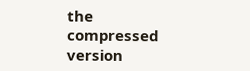the compressed version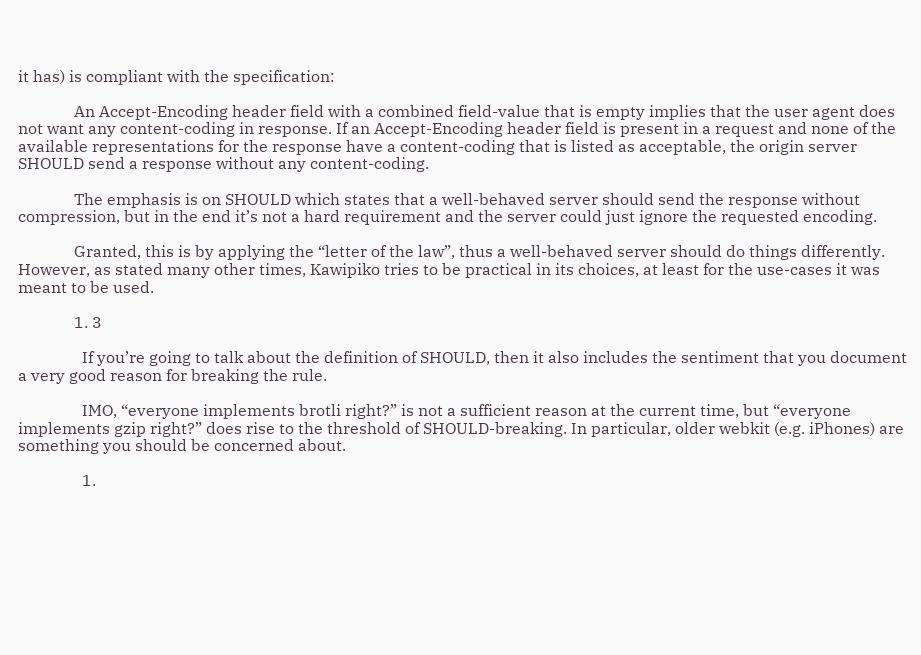it has) is compliant with the specification:

              An Accept-Encoding header field with a combined field-value that is empty implies that the user agent does not want any content-coding in response. If an Accept-Encoding header field is present in a request and none of the available representations for the response have a content-coding that is listed as acceptable, the origin server SHOULD send a response without any content-coding.

              The emphasis is on SHOULD which states that a well-behaved server should send the response without compression, but in the end it’s not a hard requirement and the server could just ignore the requested encoding.

              Granted, this is by applying the “letter of the law”, thus a well-behaved server should do things differently. However, as stated many other times, Kawipiko tries to be practical in its choices, at least for the use-cases it was meant to be used.

              1. 3

                If you’re going to talk about the definition of SHOULD, then it also includes the sentiment that you document a very good reason for breaking the rule.

                IMO, “everyone implements brotli right?” is not a sufficient reason at the current time, but “everyone implements gzip right?” does rise to the threshold of SHOULD-breaking. In particular, older webkit (e.g. iPhones) are something you should be concerned about.

                1.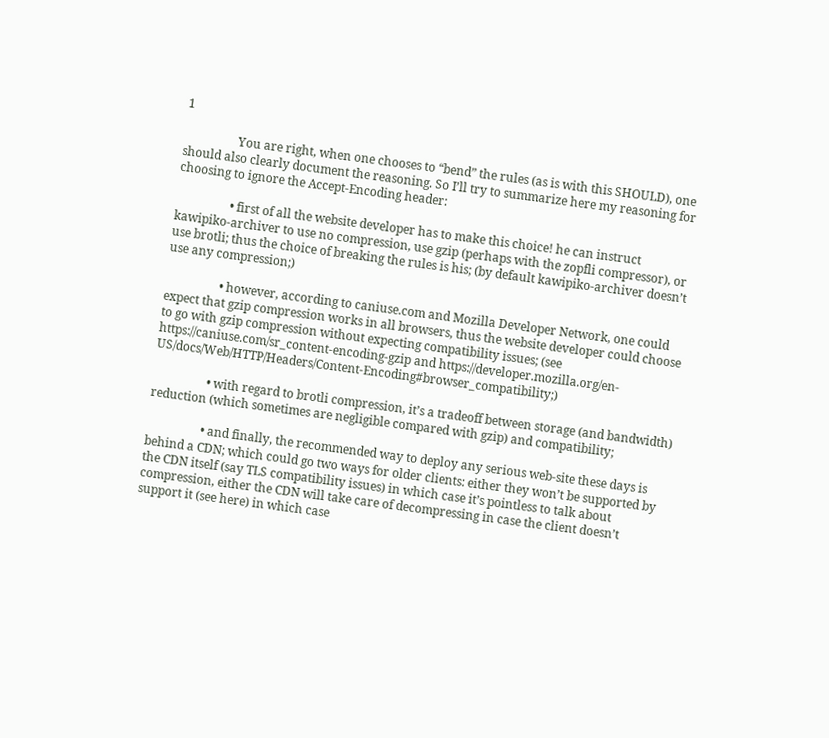1

                  You are right, when one chooses to “bend” the rules (as is with this SHOULD), one should also clearly document the reasoning. So I’ll try to summarize here my reasoning for choosing to ignore the Accept-Encoding header:

                  • first of all the website developer has to make this choice! he can instruct kawipiko-archiver to use no compression, use gzip (perhaps with the zopfli compressor), or use brotli; thus the choice of breaking the rules is his; (by default kawipiko-archiver doesn’t use any compression;)

                  • however, according to caniuse.com and Mozilla Developer Network, one could expect that gzip compression works in all browsers, thus the website developer could choose to go with gzip compression without expecting compatibility issues; (see https://caniuse.com/sr_content-encoding-gzip and https://developer.mozilla.org/en-US/docs/Web/HTTP/Headers/Content-Encoding#browser_compatibility;)

                  • with regard to brotli compression, it’s a tradeoff between storage (and bandwidth) reduction (which sometimes are negligible compared with gzip) and compatibility;

                  • and finally, the recommended way to deploy any serious web-site these days is behind a CDN; which could go two ways for older clients: either they won’t be supported by the CDN itself (say TLS compatibility issues) in which case it’s pointless to talk about compression, either the CDN will take care of decompressing in case the client doesn’t support it (see here) in which case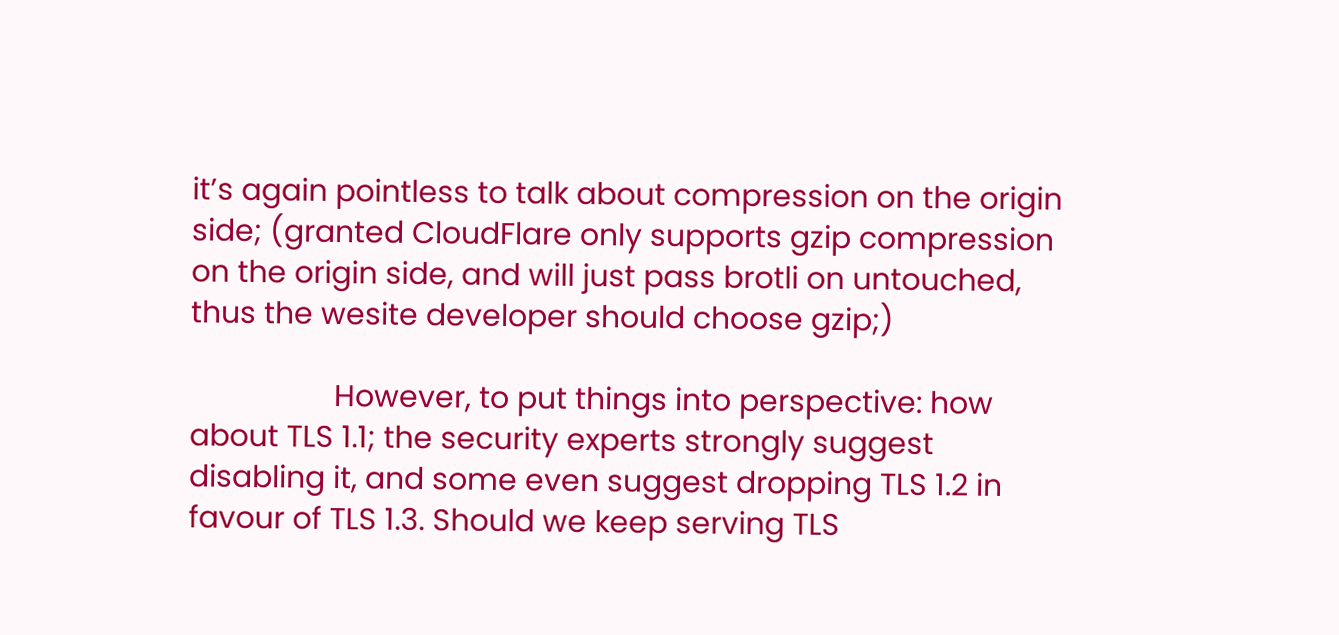it’s again pointless to talk about compression on the origin side; (granted CloudFlare only supports gzip compression on the origin side, and will just pass brotli on untouched, thus the wesite developer should choose gzip;)

                  However, to put things into perspective: how about TLS 1.1; the security experts strongly suggest disabling it, and some even suggest dropping TLS 1.2 in favour of TLS 1.3. Should we keep serving TLS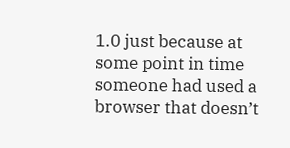1.0 just because at some point in time someone had used a browser that doesn’t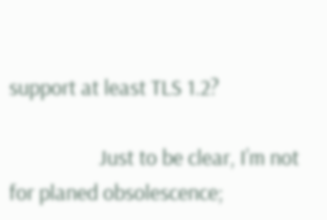support at least TLS 1.2?

                  Just to be clear, I’m not for planed obsolescence;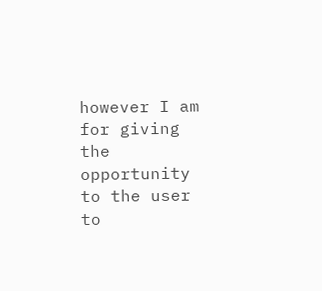however I am for giving the opportunity to the user to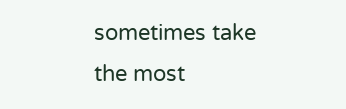sometimes take the most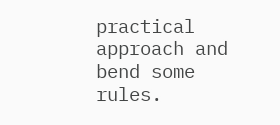practical approach and bend some rules.